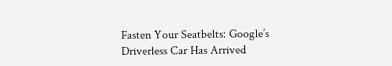Fasten Your Seatbelts: Google’s Driverless Car Has Arrived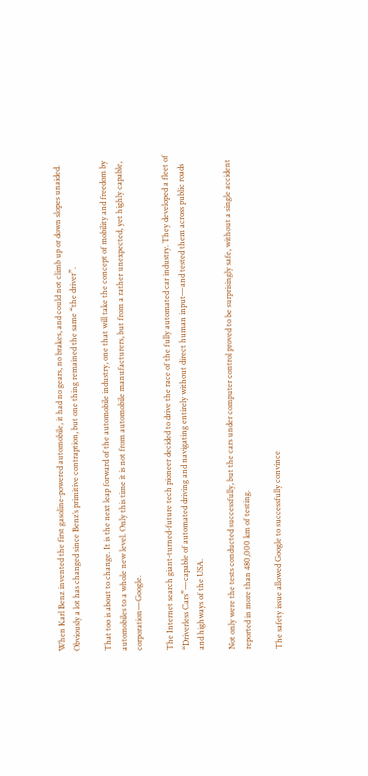When Karl Benz invented the first gasoline-powered automobile, it had no gears, no brakes, and could not climb up or down slopes unaided. Obviously a lot has changed since Benz’s primitive contraption, but one thing remained the same “the driver”.

That too is about to change. It is the next leap forward of the automobile industry, one that will take the concept of mobility and freedom by automobiles to a whole new level. Only this time it is not from automobile manufacturers, but from a rather unexpected, yet highly capable, corporation—Google.

The Internet search giant-turned-future tech pioneer decided to drive the race of the fully automated car industry. They developed a fleet of “Driverless Cars”—capable of automated driving and navigating entirely without direct human input—and tested them across public roads and highways of the USA.

Not only were the tests conducted successfully, but the cars under computer control proved to be surprisingly safe, without a single accident reported in more than 480,000 km of testing.

The safety issue allowed Google to successfully convince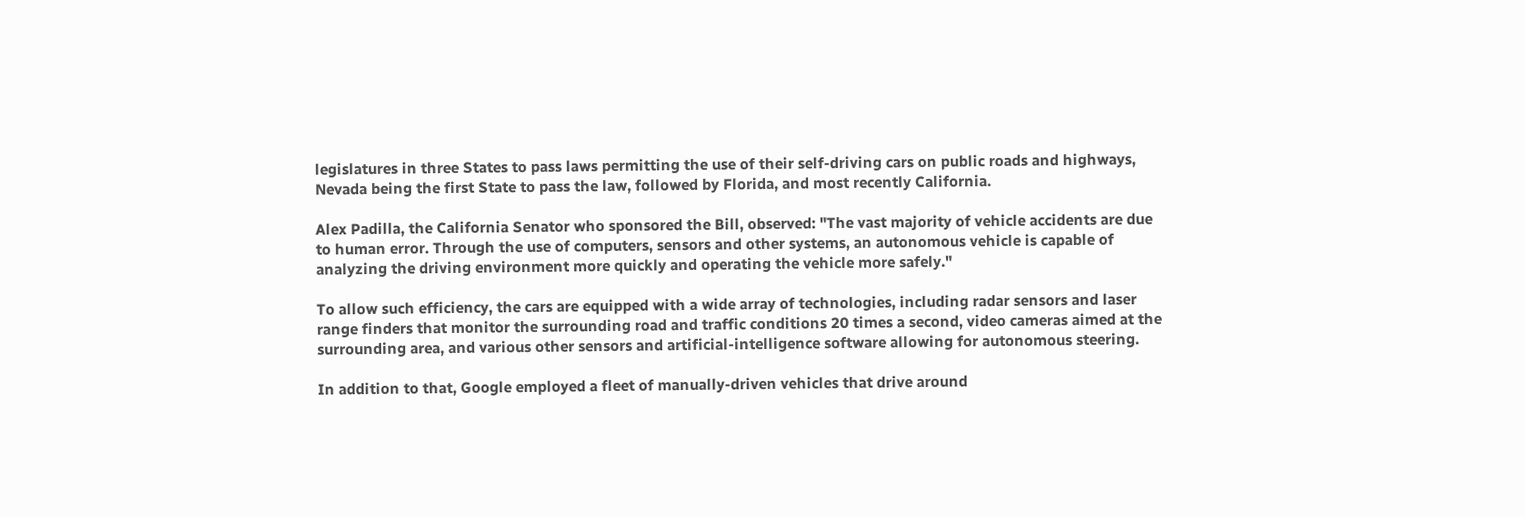legislatures in three States to pass laws permitting the use of their self-driving cars on public roads and highways, Nevada being the first State to pass the law, followed by Florida, and most recently California.

Alex Padilla, the California Senator who sponsored the Bill, observed: "The vast majority of vehicle accidents are due to human error. Through the use of computers, sensors and other systems, an autonomous vehicle is capable of analyzing the driving environment more quickly and operating the vehicle more safely."

To allow such efficiency, the cars are equipped with a wide array of technologies, including radar sensors and laser range finders that monitor the surrounding road and traffic conditions 20 times a second, video cameras aimed at the surrounding area, and various other sensors and artificial-intelligence software allowing for autonomous steering.

In addition to that, Google employed a fleet of manually-driven vehicles that drive around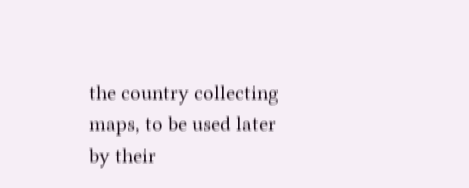the country collecting maps, to be used later by their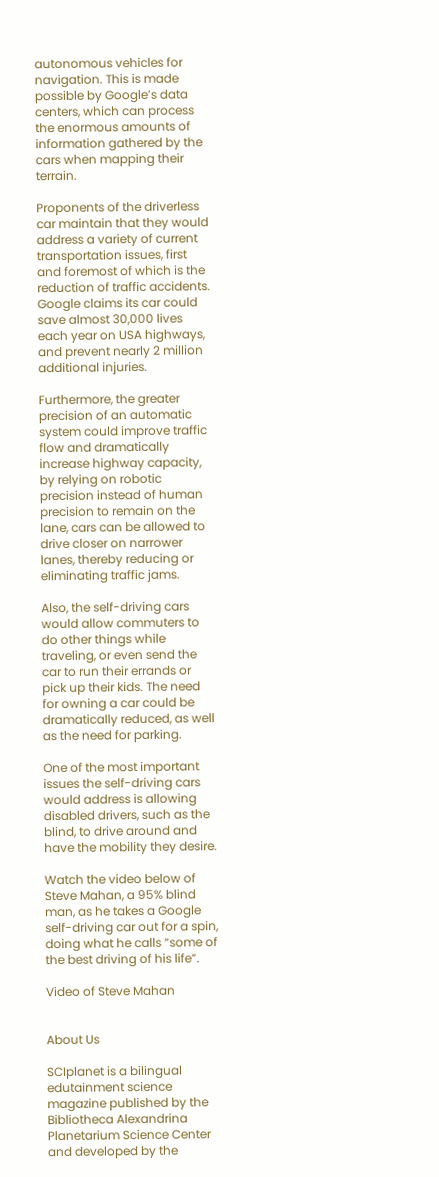autonomous vehicles for navigation. This is made possible by Google’s data centers, which can process the enormous amounts of information gathered by the cars when mapping their terrain.

Proponents of the driverless car maintain that they would address a variety of current transportation issues, first and foremost of which is the reduction of traffic accidents. Google claims its car could save almost 30,000 lives each year on USA highways, and prevent nearly 2 million additional injuries.

Furthermore, the greater precision of an automatic system could improve traffic flow and dramatically increase highway capacity, by relying on robotic precision instead of human precision to remain on the lane, cars can be allowed to drive closer on narrower lanes, thereby reducing or eliminating traffic jams.

Also, the self-driving cars would allow commuters to do other things while traveling, or even send the car to run their errands or pick up their kids. The need for owning a car could be dramatically reduced, as well as the need for parking.

One of the most important issues the self-driving cars would address is allowing disabled drivers, such as the blind, to drive around and have the mobility they desire.

Watch the video below of Steve Mahan, a 95% blind man, as he takes a Google self-driving car out for a spin, doing what he calls “some of the best driving of his life”.

Video of Steve Mahan


About Us

SCIplanet is a bilingual edutainment science magazine published by the Bibliotheca Alexandrina Planetarium Science Center and developed by the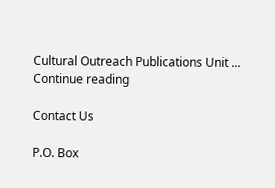Cultural Outreach Publications Unit ...
Continue reading

Contact Us

P.O. Box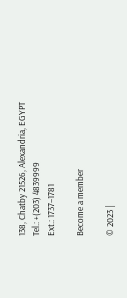138, Chatby 21526, Alexandria, EGYPT
Tel.: +(203) 4839999
Ext.: 1737–1781

Become a member

© 2023 |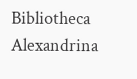Bibliotheca Alexandrina